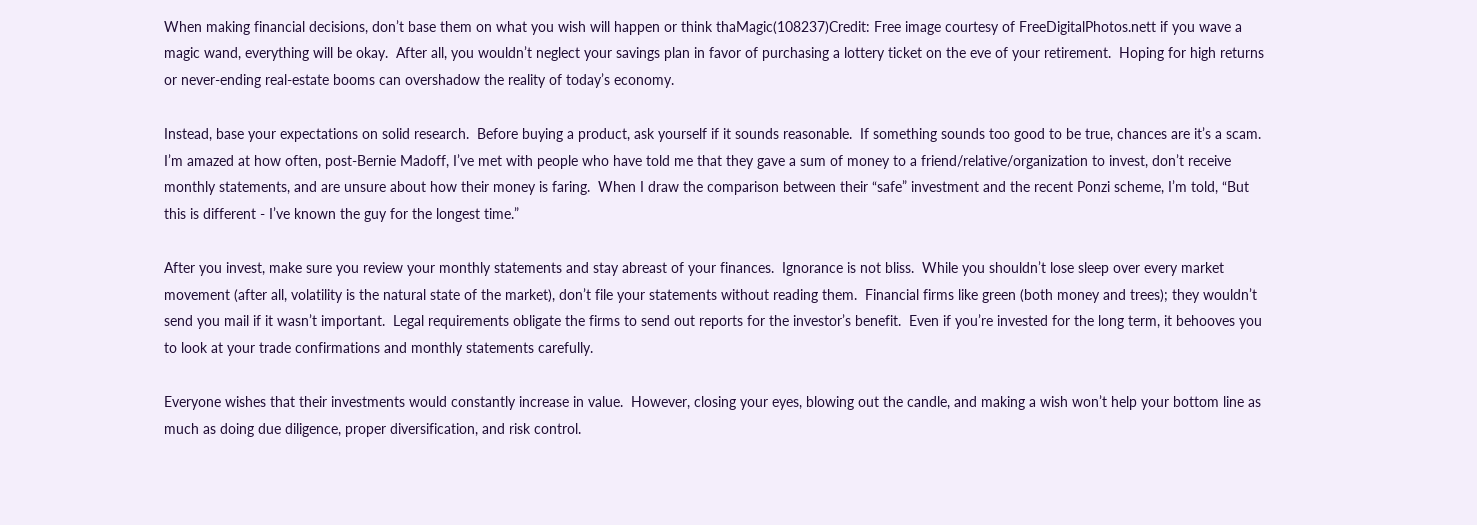When making financial decisions, don’t base them on what you wish will happen or think thaMagic(108237)Credit: Free image courtesy of FreeDigitalPhotos.nett if you wave a magic wand, everything will be okay.  After all, you wouldn’t neglect your savings plan in favor of purchasing a lottery ticket on the eve of your retirement.  Hoping for high returns or never-ending real-estate booms can overshadow the reality of today’s economy.

Instead, base your expectations on solid research.  Before buying a product, ask yourself if it sounds reasonable.  If something sounds too good to be true, chances are it’s a scam.  I’m amazed at how often, post-Bernie Madoff, I’ve met with people who have told me that they gave a sum of money to a friend/relative/organization to invest, don’t receive monthly statements, and are unsure about how their money is faring.  When I draw the comparison between their “safe” investment and the recent Ponzi scheme, I’m told, “But this is different - I’ve known the guy for the longest time.”

After you invest, make sure you review your monthly statements and stay abreast of your finances.  Ignorance is not bliss.  While you shouldn’t lose sleep over every market movement (after all, volatility is the natural state of the market), don’t file your statements without reading them.  Financial firms like green (both money and trees); they wouldn’t send you mail if it wasn’t important.  Legal requirements obligate the firms to send out reports for the investor’s benefit.  Even if you’re invested for the long term, it behooves you to look at your trade confirmations and monthly statements carefully.

Everyone wishes that their investments would constantly increase in value.  However, closing your eyes, blowing out the candle, and making a wish won’t help your bottom line as much as doing due diligence, proper diversification, and risk control.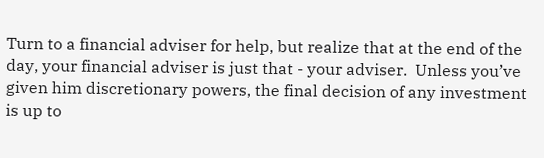Turn to a financial adviser for help, but realize that at the end of the day, your financial adviser is just that - your adviser.  Unless you’ve given him discretionary powers, the final decision of any investment is up to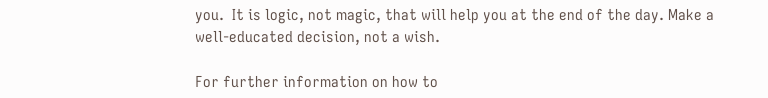you.  It is logic, not magic, that will help you at the end of the day. Make a well-educated decision, not a wish.

For further information on how to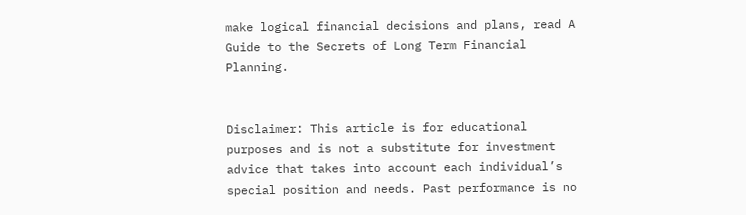make logical financial decisions and plans, read A Guide to the Secrets of Long Term Financial Planning.


Disclaimer: This article is for educational purposes and is not a substitute for investment advice that takes into account each individual’s special position and needs. Past performance is no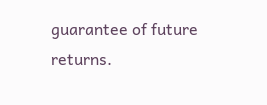guarantee of future returns.